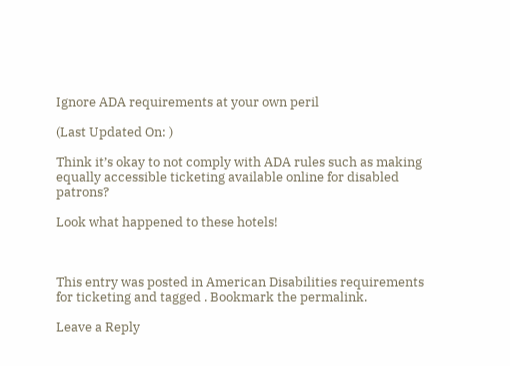Ignore ADA requirements at your own peril

(Last Updated On: )

Think it’s okay to not comply with ADA rules such as making equally accessible ticketing available online for disabled patrons?

Look what happened to these hotels!



This entry was posted in American Disabilities requirements for ticketing and tagged . Bookmark the permalink.

Leave a Reply